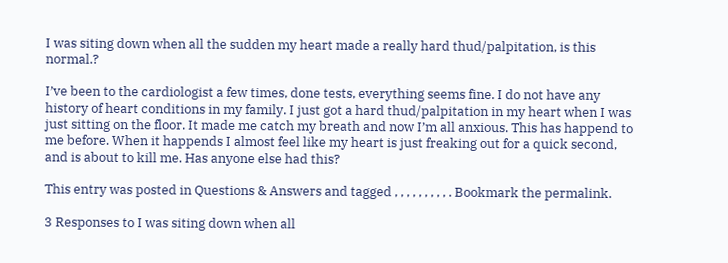I was siting down when all the sudden my heart made a really hard thud/palpitation, is this normal.?

I’ve been to the cardiologist a few times, done tests, everything seems fine. I do not have any history of heart conditions in my family. I just got a hard thud/palpitation in my heart when I was just sitting on the floor. It made me catch my breath and now I’m all anxious. This has happend to me before. When it happends I almost feel like my heart is just freaking out for a quick second, and is about to kill me. Has anyone else had this?

This entry was posted in Questions & Answers and tagged , , , , , , , , , . Bookmark the permalink.

3 Responses to I was siting down when all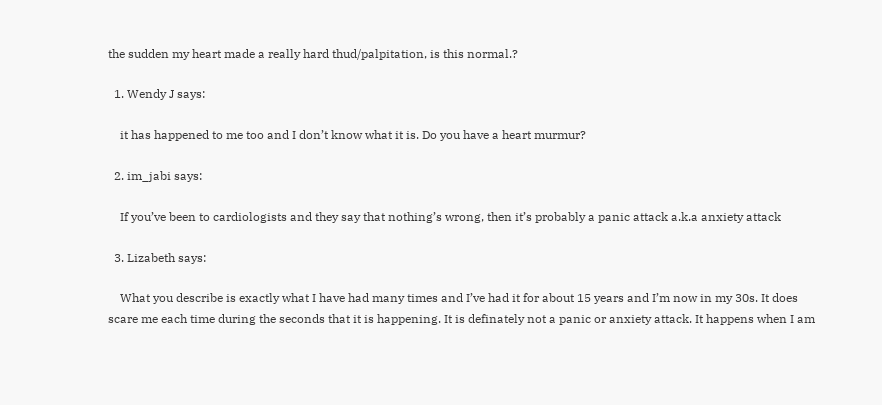the sudden my heart made a really hard thud/palpitation, is this normal.?

  1. Wendy J says:

    it has happened to me too and I don’t know what it is. Do you have a heart murmur?

  2. im_jabi says:

    If you’ve been to cardiologists and they say that nothing’s wrong, then it’s probably a panic attack a.k.a anxiety attack

  3. Lizabeth says:

    What you describe is exactly what I have had many times and I’ve had it for about 15 years and I’m now in my 30s. It does scare me each time during the seconds that it is happening. It is definately not a panic or anxiety attack. It happens when I am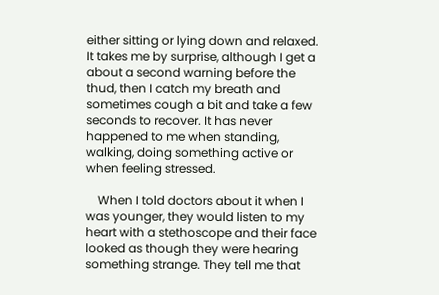either sitting or lying down and relaxed. It takes me by surprise, although I get a about a second warning before the thud, then I catch my breath and sometimes cough a bit and take a few seconds to recover. It has never happened to me when standing, walking, doing something active or when feeling stressed.

    When I told doctors about it when I was younger, they would listen to my heart with a stethoscope and their face looked as though they were hearing something strange. They tell me that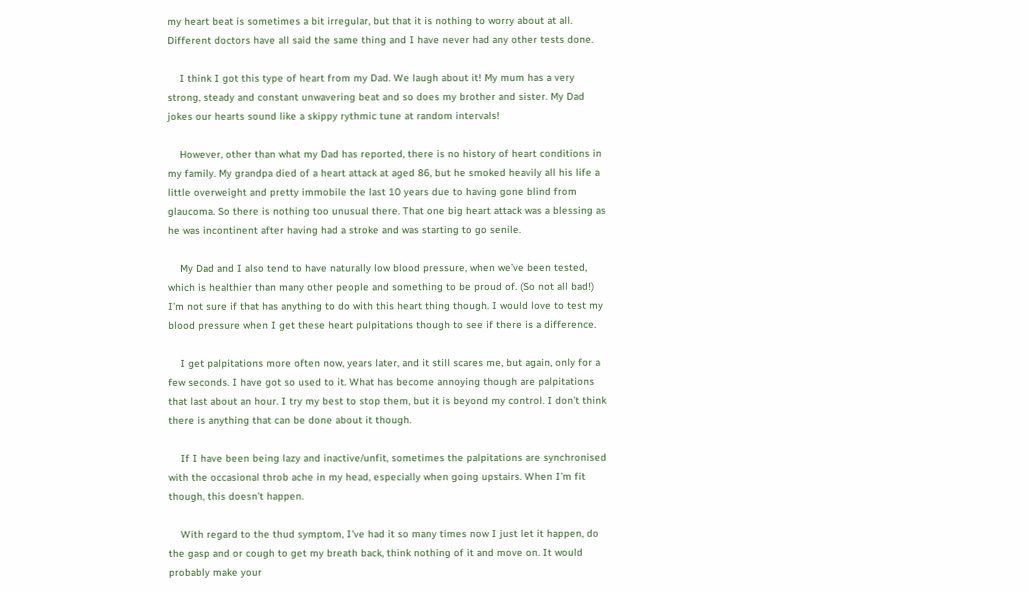my heart beat is sometimes a bit irregular, but that it is nothing to worry about at all. Different doctors have all said the same thing and I have never had any other tests done.

    I think I got this type of heart from my Dad. We laugh about it! My mum has a very strong, steady and constant unwavering beat and so does my brother and sister. My Dad jokes our hearts sound like a skippy rythmic tune at random intervals!

    However, other than what my Dad has reported, there is no history of heart conditions in my family. My grandpa died of a heart attack at aged 86, but he smoked heavily all his life a little overweight and pretty immobile the last 10 years due to having gone blind from glaucoma. So there is nothing too unusual there. That one big heart attack was a blessing as he was incontinent after having had a stroke and was starting to go senile.

    My Dad and I also tend to have naturally low blood pressure, when we’ve been tested, which is healthier than many other people and something to be proud of. (So not all bad!) I’m not sure if that has anything to do with this heart thing though. I would love to test my blood pressure when I get these heart pulpitations though to see if there is a difference.

    I get palpitations more often now, years later, and it still scares me, but again, only for a few seconds. I have got so used to it. What has become annoying though are palpitations that last about an hour. I try my best to stop them, but it is beyond my control. I don’t think there is anything that can be done about it though.

    If I have been being lazy and inactive/unfit, sometimes the palpitations are synchronised with the occasional throb ache in my head, especially when going upstairs. When I’m fit though, this doesn’t happen.

    With regard to the thud symptom, I’ve had it so many times now I just let it happen, do the gasp and or cough to get my breath back, think nothing of it and move on. It would probably make your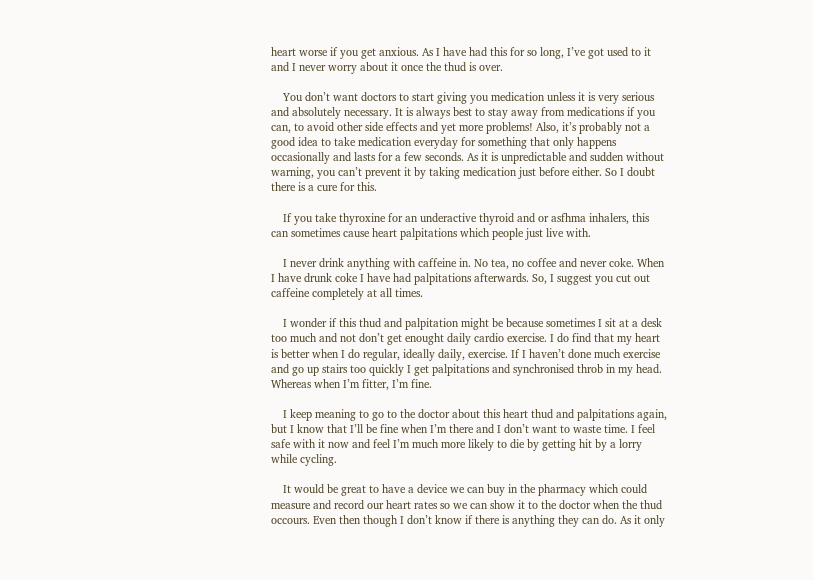heart worse if you get anxious. As I have had this for so long, I’ve got used to it and I never worry about it once the thud is over.

    You don’t want doctors to start giving you medication unless it is very serious and absolutely necessary. It is always best to stay away from medications if you can, to avoid other side effects and yet more problems! Also, it’s probably not a good idea to take medication everyday for something that only happens occasionally and lasts for a few seconds. As it is unpredictable and sudden without warning, you can’t prevent it by taking medication just before either. So I doubt there is a cure for this.

    If you take thyroxine for an underactive thyroid and or asfhma inhalers, this can sometimes cause heart palpitations which people just live with.

    I never drink anything with caffeine in. No tea, no coffee and never coke. When I have drunk coke I have had palpitations afterwards. So, I suggest you cut out caffeine completely at all times.

    I wonder if this thud and palpitation might be because sometimes I sit at a desk too much and not don’t get enought daily cardio exercise. I do find that my heart is better when I do regular, ideally daily, exercise. If I haven’t done much exercise and go up stairs too quickly I get palpitations and synchronised throb in my head. Whereas when I’m fitter, I’m fine.

    I keep meaning to go to the doctor about this heart thud and palpitations again, but I know that I’ll be fine when I’m there and I don’t want to waste time. I feel safe with it now and feel I’m much more likely to die by getting hit by a lorry while cycling.

    It would be great to have a device we can buy in the pharmacy which could measure and record our heart rates so we can show it to the doctor when the thud occours. Even then though I don’t know if there is anything they can do. As it only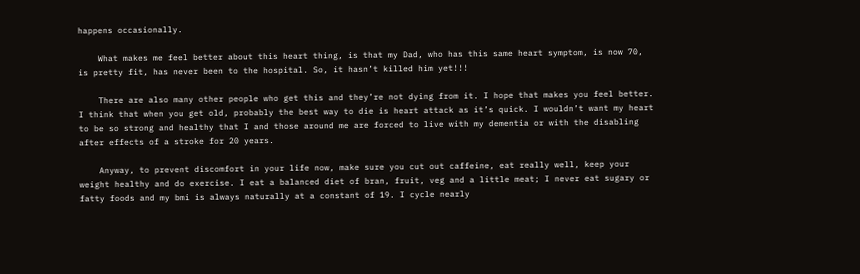happens occasionally.

    What makes me feel better about this heart thing, is that my Dad, who has this same heart symptom, is now 70, is pretty fit, has never been to the hospital. So, it hasn’t killed him yet!!!

    There are also many other people who get this and they’re not dying from it. I hope that makes you feel better. I think that when you get old, probably the best way to die is heart attack as it’s quick. I wouldn’t want my heart to be so strong and healthy that I and those around me are forced to live with my dementia or with the disabling after effects of a stroke for 20 years.

    Anyway, to prevent discomfort in your life now, make sure you cut out caffeine, eat really well, keep your weight healthy and do exercise. I eat a balanced diet of bran, fruit, veg and a little meat; I never eat sugary or fatty foods and my bmi is always naturally at a constant of 19. I cycle nearly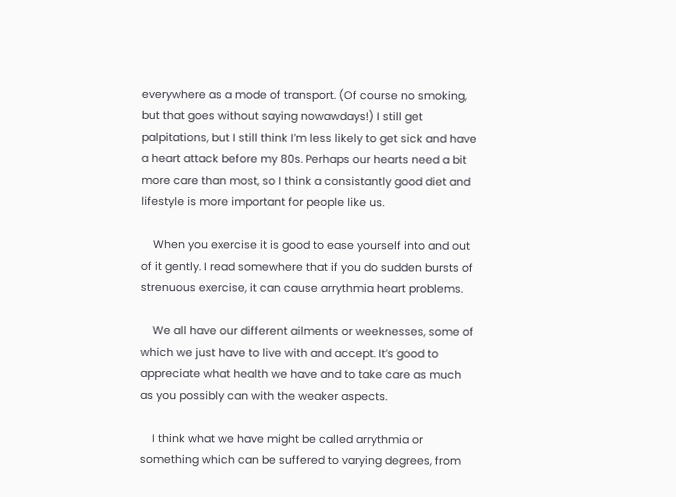everywhere as a mode of transport. (Of course no smoking, but that goes without saying nowawdays!) I still get palpitations, but I still think I’m less likely to get sick and have a heart attack before my 80s. Perhaps our hearts need a bit more care than most, so I think a consistantly good diet and lifestyle is more important for people like us.

    When you exercise it is good to ease yourself into and out of it gently. I read somewhere that if you do sudden bursts of strenuous exercise, it can cause arrythmia heart problems.

    We all have our different ailments or weeknesses, some of which we just have to live with and accept. It’s good to appreciate what health we have and to take care as much as you possibly can with the weaker aspects.

    I think what we have might be called arrythmia or something which can be suffered to varying degrees, from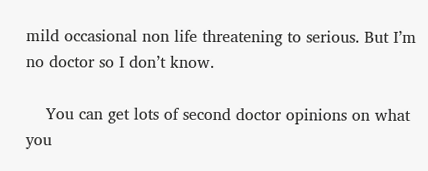mild occasional non life threatening to serious. But I’m no doctor so I don’t know.

    You can get lots of second doctor opinions on what you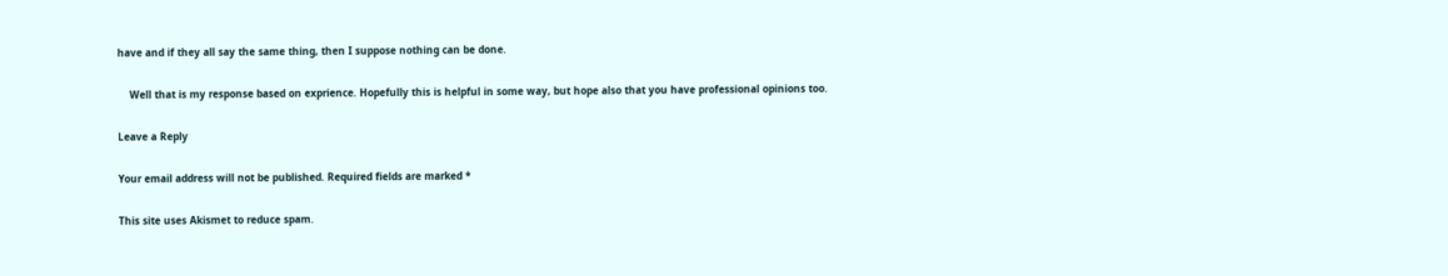have and if they all say the same thing, then I suppose nothing can be done.

    Well that is my response based on exprience. Hopefully this is helpful in some way, but hope also that you have professional opinions too.

Leave a Reply

Your email address will not be published. Required fields are marked *

This site uses Akismet to reduce spam.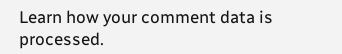Learn how your comment data is processed.